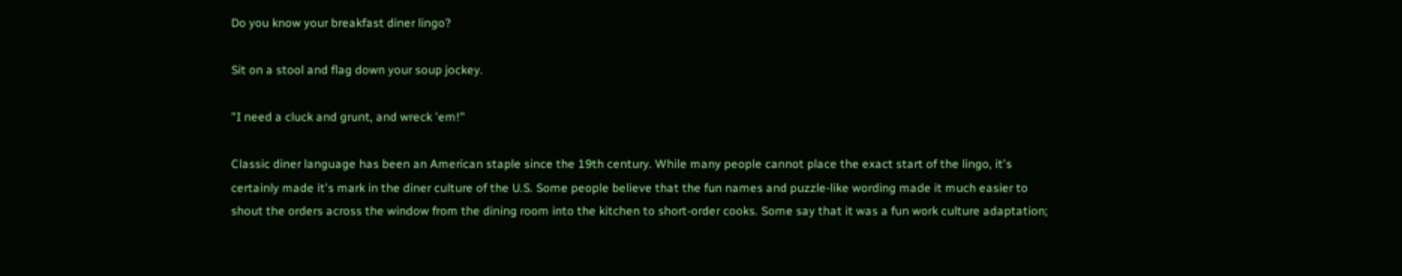Do you know your breakfast diner lingo?

Sit on a stool and flag down your soup jockey.

"I need a cluck and grunt, and wreck 'em!"

Classic diner language has been an American staple since the 19th century. While many people cannot place the exact start of the lingo, it's certainly made it's mark in the diner culture of the U.S. Some people believe that the fun names and puzzle-like wording made it much easier to shout the orders across the window from the dining room into the kitchen to short-order cooks. Some say that it was a fun work culture adaptation;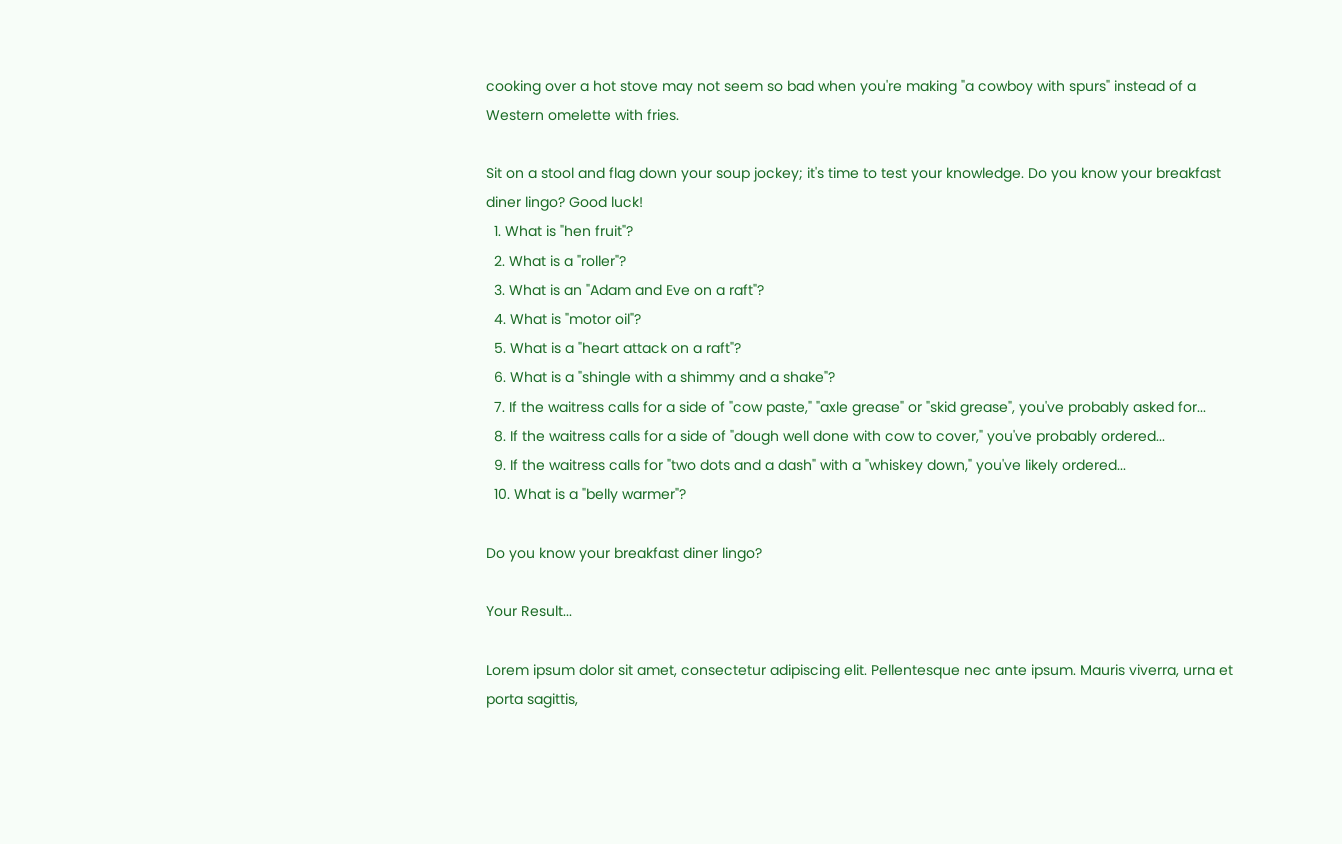cooking over a hot stove may not seem so bad when you're making "a cowboy with spurs" instead of a Western omelette with fries.

Sit on a stool and flag down your soup jockey; it's time to test your knowledge. Do you know your breakfast diner lingo? Good luck!
  1. What is "hen fruit"?
  2. What is a "roller"?
  3. What is an "Adam and Eve on a raft"?
  4. What is "motor oil"?
  5. What is a "heart attack on a raft"?
  6. What is a "shingle with a shimmy and a shake"?
  7. If the waitress calls for a side of "cow paste," "axle grease" or "skid grease", you've probably asked for...
  8. If the waitress calls for a side of "dough well done with cow to cover," you've probably ordered...
  9. If the waitress calls for "two dots and a dash" with a "whiskey down," you've likely ordered...
  10. What is a "belly warmer"?

Do you know your breakfast diner lingo?

Your Result...

Lorem ipsum dolor sit amet, consectetur adipiscing elit. Pellentesque nec ante ipsum. Mauris viverra, urna et porta sagittis,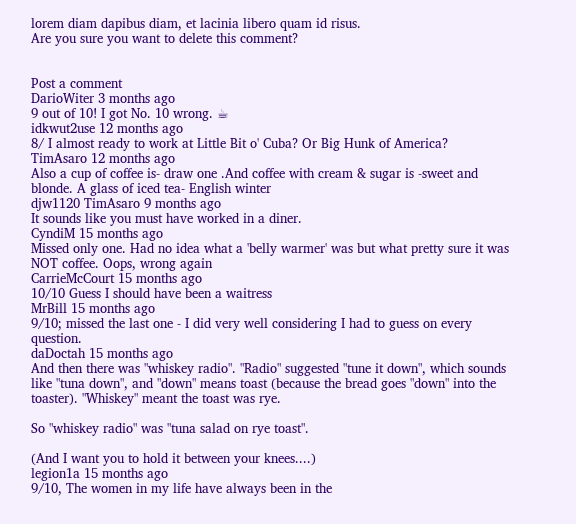lorem diam dapibus diam, et lacinia libero quam id risus.
Are you sure you want to delete this comment?


Post a comment
DarioWiter 3 months ago
9 out of 10! I got No. 10 wrong. ☕
idkwut2use 12 months ago
8/ I almost ready to work at Little Bit o' Cuba? Or Big Hunk of America?
TimAsaro 12 months ago
Also a cup of coffee is- draw one .And coffee with cream & sugar is -sweet and blonde. A glass of iced tea- English winter
djw1120 TimAsaro 9 months ago
It sounds like you must have worked in a diner.
CyndiM 15 months ago
Missed only one. Had no idea what a 'belly warmer' was but what pretty sure it was NOT coffee. Oops, wrong again
CarrieMcCourt 15 months ago
10/10 Guess I should have been a waitress
MrBill 15 months ago
9/10; missed the last one - I did very well considering I had to guess on every question.
daDoctah 15 months ago
And then there was "whiskey radio". "Radio" suggested "tune it down", which sounds like "tuna down", and "down" means toast (because the bread goes "down" into the toaster). "Whiskey" meant the toast was rye.

So "whiskey radio" was "tuna salad on rye toast".

(And I want you to hold it between your knees....)
legion1a 15 months ago
9/10, The women in my life have always been in the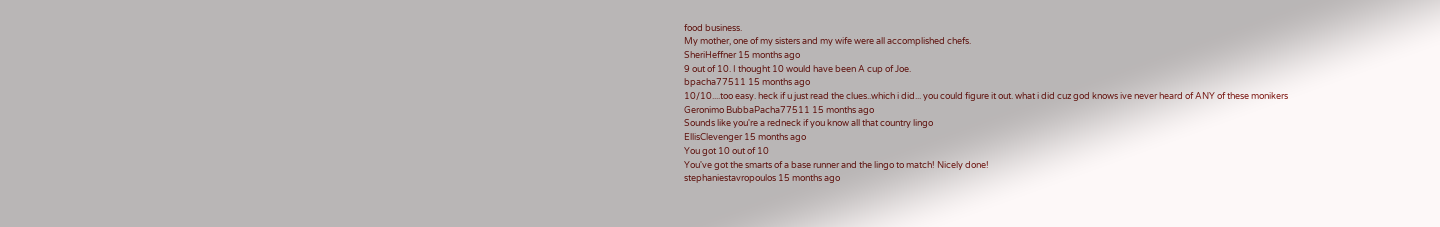food business.
My mother, one of my sisters and my wife were all accomplished chefs.
SheriHeffner 15 months ago
9 out of 10. I thought 10 would have been A cup of Joe.
bpacha77511 15 months ago
10/10....too easy. heck if u just read the clues..which i did... you could figure it out. what i did cuz god knows ive never heard of ANY of these monikers
Geronimo BubbaPacha77511 15 months ago
Sounds like you're a redneck if you know all that country lingo
EllisClevenger 15 months ago
You got 10 out of 10
You've got the smarts of a base runner and the lingo to match! Nicely done!
stephaniestavropoulos 15 months ago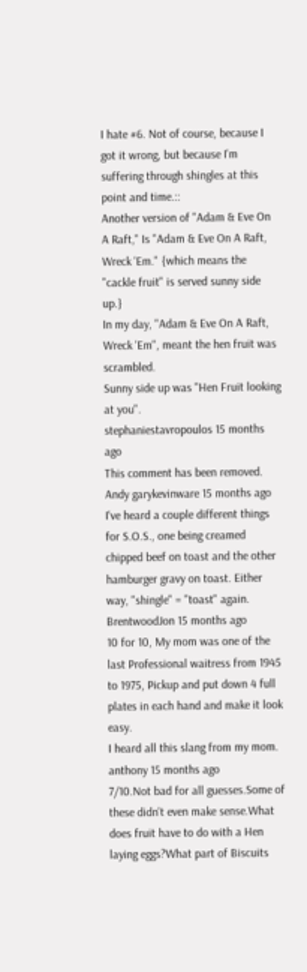I hate #6. Not of course, because I got it wrong, but because I'm suffering through shingles at this point and time.::
Another version of "Adam & Eve On A Raft," Is "Adam & Eve On A Raft, Wreck 'Em." {which means the "cackle fruit" is served sunny side up.}
In my day, "Adam & Eve On A Raft, Wreck 'Em", meant the hen fruit was scrambled.
Sunny side up was "Hen Fruit looking at you".
stephaniestavropoulos 15 months ago
This comment has been removed.
Andy garykevinware 15 months ago
I've heard a couple different things for S.O.S., one being creamed chipped beef on toast and the other hamburger gravy on toast. Either way, "shingle" = "toast" again.
BrentwoodJon 15 months ago
10 for 10, My mom was one of the last Professional waitress from 1945 to 1975, Pickup and put down 4 full plates in each hand and make it look easy.
I heard all this slang from my mom.
anthony 15 months ago
7/10.Not bad for all guesses.Some of these didn't even make sense.What does fruit have to do with a Hen laying eggs?What part of Biscuits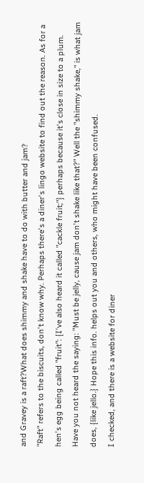and Gravey is a raft?What does shimmy and shake have to do with butter and jam?
"Raft" refers to the biscuits, don't know why. Perhaps there's a diner's lingo website to find out the reason. As for a hen's egg being called "fruit": {I've also heard it called "cackle fruit;"} perhaps because it's close in size to a plum.
Have you not heard the saying: "Must be jelly, cause jam don't shake like that?" Well the "shimmy shake," is what jam does, {like jello.} Hope this info. helps out you and others, who might have been confused.
I checked, and there is a website for diner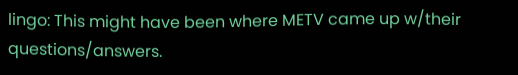lingo: This might have been where METV came up w/their questions/answers.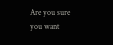Are you sure you want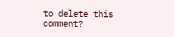to delete this comment?